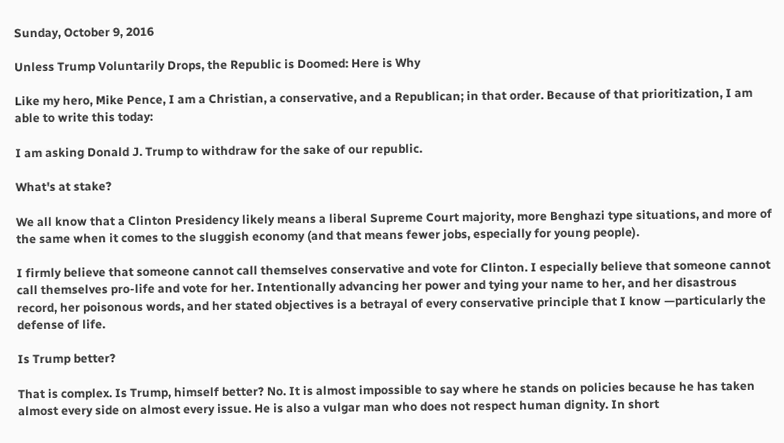Sunday, October 9, 2016

Unless Trump Voluntarily Drops, the Republic is Doomed: Here is Why

Like my hero, Mike Pence, I am a Christian, a conservative, and a Republican; in that order. Because of that prioritization, I am able to write this today:

I am asking Donald J. Trump to withdraw for the sake of our republic.

What's at stake?

We all know that a Clinton Presidency likely means a liberal Supreme Court majority, more Benghazi type situations, and more of the same when it comes to the sluggish economy (and that means fewer jobs, especially for young people).

I firmly believe that someone cannot call themselves conservative and vote for Clinton. I especially believe that someone cannot call themselves pro-life and vote for her. Intentionally advancing her power and tying your name to her, and her disastrous record, her poisonous words, and her stated objectives is a betrayal of every conservative principle that I know —particularly the defense of life.

Is Trump better?

That is complex. Is Trump, himself better? No. It is almost impossible to say where he stands on policies because he has taken almost every side on almost every issue. He is also a vulgar man who does not respect human dignity. In short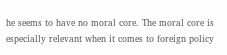he seems to have no moral core. The moral core is especially relevant when it comes to foreign policy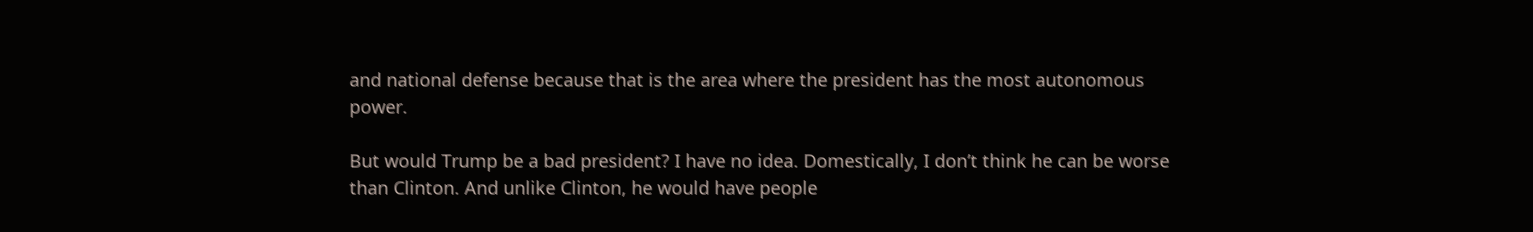and national defense because that is the area where the president has the most autonomous power.

But would Trump be a bad president? I have no idea. Domestically, I don’t think he can be worse than Clinton. And unlike Clinton, he would have people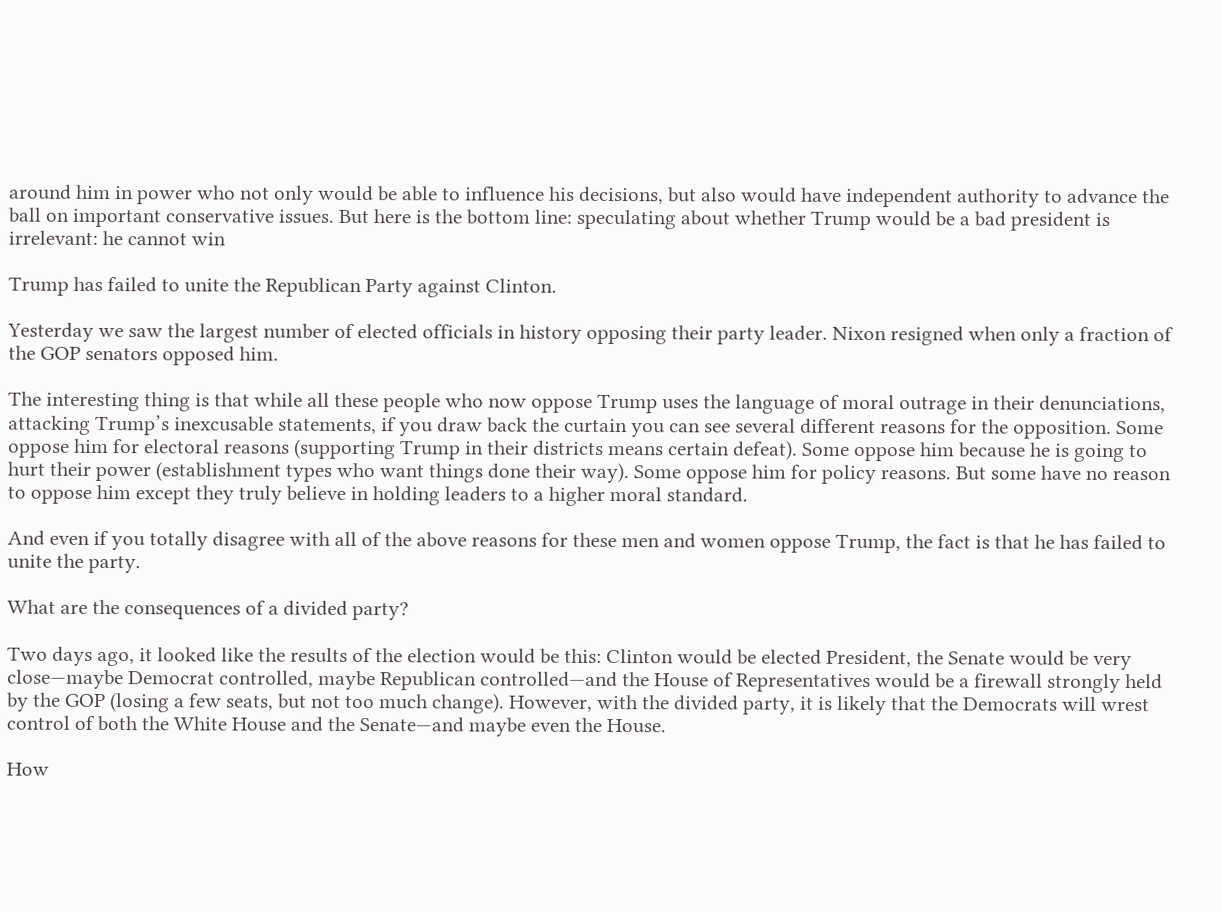around him in power who not only would be able to influence his decisions, but also would have independent authority to advance the ball on important conservative issues. But here is the bottom line: speculating about whether Trump would be a bad president is irrelevant: he cannot win

Trump has failed to unite the Republican Party against Clinton.

Yesterday we saw the largest number of elected officials in history opposing their party leader. Nixon resigned when only a fraction of the GOP senators opposed him.

The interesting thing is that while all these people who now oppose Trump uses the language of moral outrage in their denunciations, attacking Trump’s inexcusable statements, if you draw back the curtain you can see several different reasons for the opposition. Some oppose him for electoral reasons (supporting Trump in their districts means certain defeat). Some oppose him because he is going to hurt their power (establishment types who want things done their way). Some oppose him for policy reasons. But some have no reason to oppose him except they truly believe in holding leaders to a higher moral standard.

And even if you totally disagree with all of the above reasons for these men and women oppose Trump, the fact is that he has failed to unite the party.

What are the consequences of a divided party?

Two days ago, it looked like the results of the election would be this: Clinton would be elected President, the Senate would be very close—maybe Democrat controlled, maybe Republican controlled—and the House of Representatives would be a firewall strongly held by the GOP (losing a few seats, but not too much change). However, with the divided party, it is likely that the Democrats will wrest control of both the White House and the Senate—and maybe even the House.

How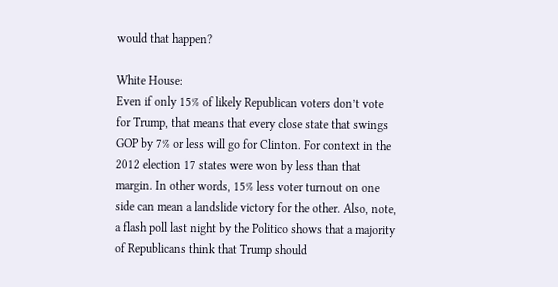would that happen?

White House:
Even if only 15% of likely Republican voters don’t vote for Trump, that means that every close state that swings GOP by 7% or less will go for Clinton. For context in the 2012 election 17 states were won by less than that margin. In other words, 15% less voter turnout on one side can mean a landslide victory for the other. Also, note, a flash poll last night by the Politico shows that a majority of Republicans think that Trump should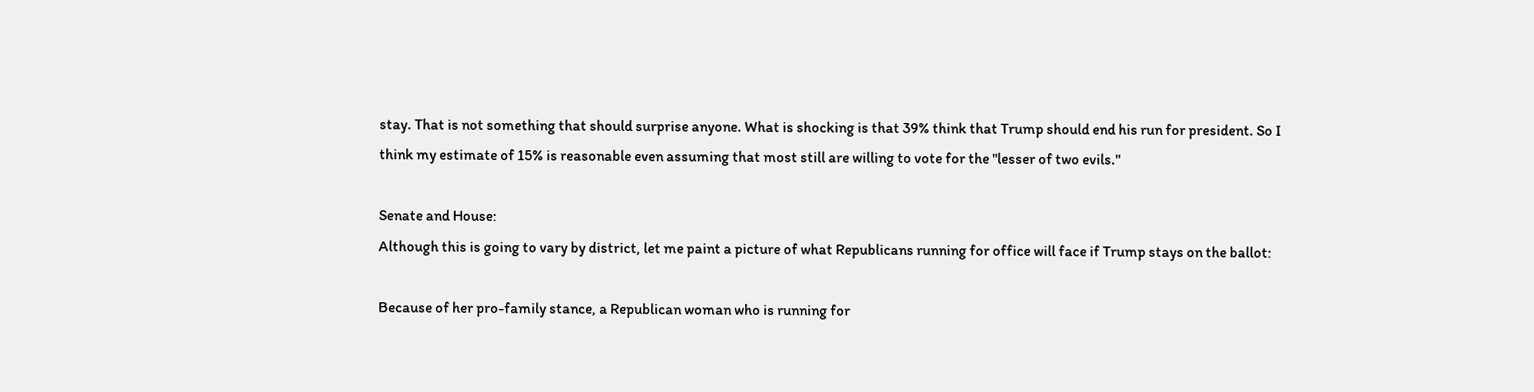stay. That is not something that should surprise anyone. What is shocking is that 39% think that Trump should end his run for president. So I think my estimate of 15% is reasonable even assuming that most still are willing to vote for the "lesser of two evils."

Senate and House:
Although this is going to vary by district, let me paint a picture of what Republicans running for office will face if Trump stays on the ballot:

Because of her pro-family stance, a Republican woman who is running for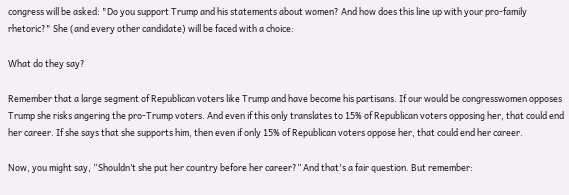congress will be asked: "Do you support Trump and his statements about women? And how does this line up with your pro-family rhetoric?" She (and every other candidate) will be faced with a choice:

What do they say?

Remember that a large segment of Republican voters like Trump and have become his partisans. If our would be congresswomen opposes Trump she risks angering the pro-Trump voters. And even if this only translates to 15% of Republican voters opposing her, that could end her career. If she says that she supports him, then even if only 15% of Republican voters oppose her, that could end her career.

Now, you might say, “Shouldn’t she put her country before her career?” And that's a fair question. But remember: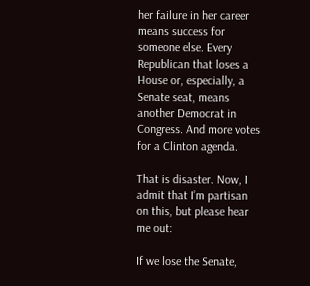her failure in her career means success for someone else. Every Republican that loses a House or, especially, a Senate seat, means another Democrat in Congress. And more votes for a Clinton agenda.

That is disaster. Now, I admit that I’m partisan on this, but please hear me out:

If we lose the Senate,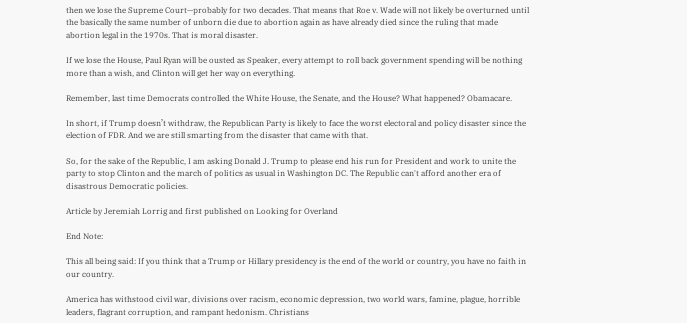then we lose the Supreme Court—probably for two decades. That means that Roe v. Wade will not likely be overturned until the basically the same number of unborn die due to abortion again as have already died since the ruling that made abortion legal in the 1970s. That is moral disaster.

If we lose the House, Paul Ryan will be ousted as Speaker, every attempt to roll back government spending will be nothing more than a wish, and Clinton will get her way on everything.

Remember, last time Democrats controlled the White House, the Senate, and the House? What happened? Obamacare.

In short, if Trump doesn’t withdraw, the Republican Party is likely to face the worst electoral and policy disaster since the election of FDR. And we are still smarting from the disaster that came with that.

So, for the sake of the Republic, I am asking Donald J. Trump to please end his run for President and work to unite the party to stop Clinton and the march of politics as usual in Washington DC. The Republic can't afford another era of disastrous Democratic policies.

Article by Jeremiah Lorrig and first published on Looking for Overland

End Note:

This all being said: If you think that a Trump or Hillary presidency is the end of the world or country, you have no faith in our country.

America has withstood civil war, divisions over racism, economic depression, two world wars, famine, plague, horrible leaders, flagrant corruption, and rampant hedonism. Christians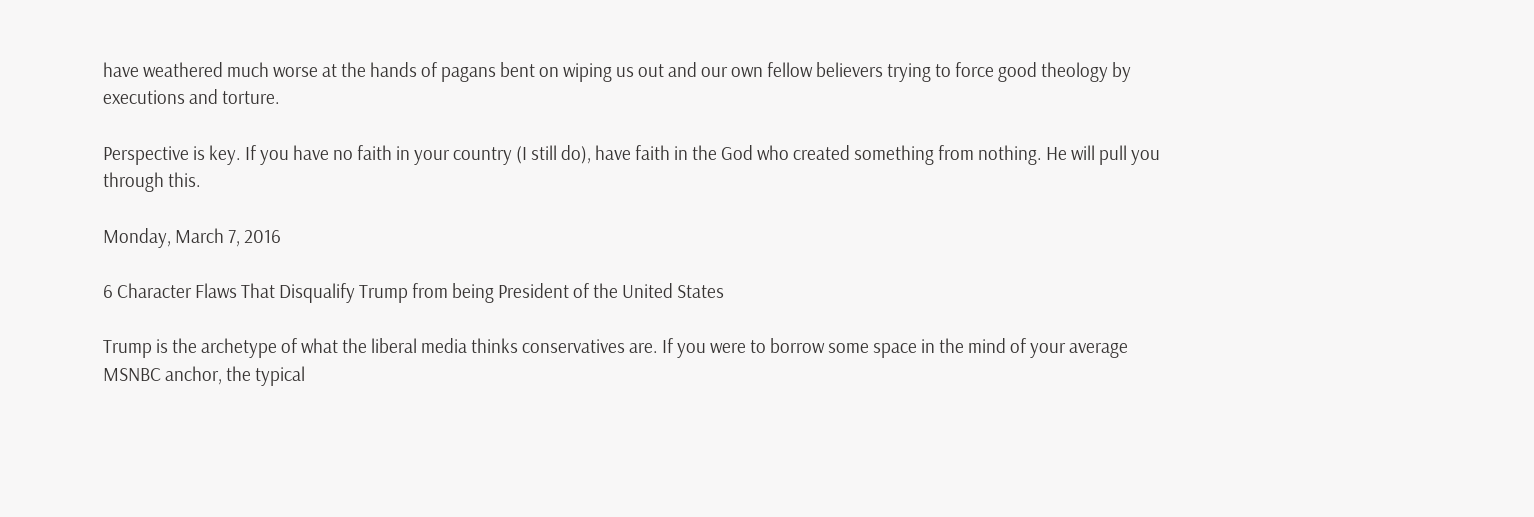have weathered much worse at the hands of pagans bent on wiping us out and our own fellow believers trying to force good theology by executions and torture.

Perspective is key. If you have no faith in your country (I still do), have faith in the God who created something from nothing. He will pull you through this.

Monday, March 7, 2016

6 Character Flaws That Disqualify Trump from being President of the United States

Trump is the archetype of what the liberal media thinks conservatives are. If you were to borrow some space in the mind of your average MSNBC anchor, the typical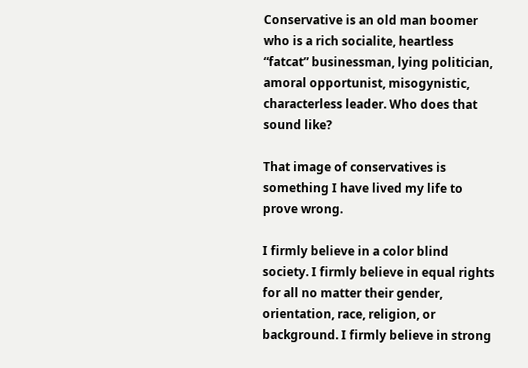Conservative is an old man boomer who is a rich socialite, heartless “fatcat” businessman, lying politician, amoral opportunist, misogynistic, characterless leader. Who does that sound like?

That image of conservatives is something I have lived my life to prove wrong.

I firmly believe in a color blind society. I firmly believe in equal rights for all no matter their gender, orientation, race, religion, or background. I firmly believe in strong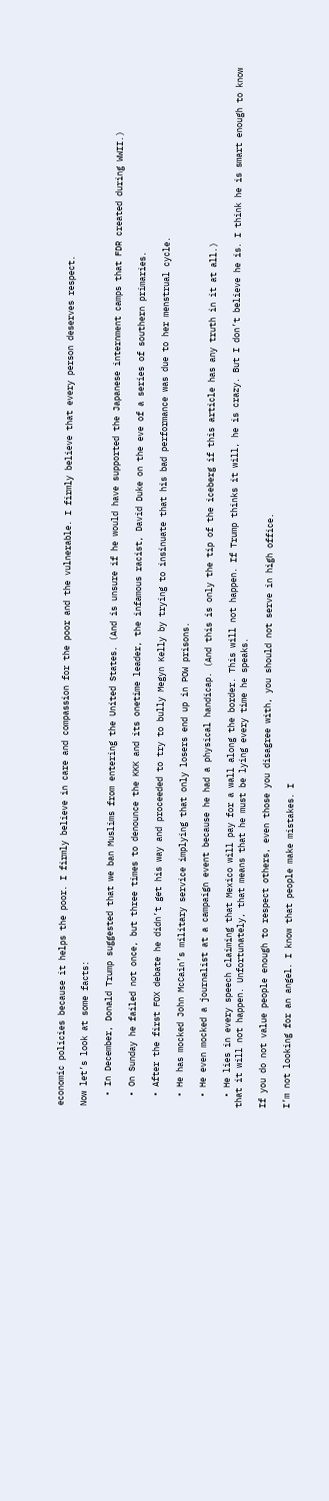economic policies because it helps the poor. I firmly believe in care and compassion for the poor and the vulnerable. I firmly believe that every person deserves respect.

Now let’s look at some facts:

  • In December, Donald Trump suggested that we ban Muslims from entering the United States. (And is unsure if he would have supported the Japanese internment camps that FDR created during WWII.)

  • On Sunday he failed not once, but three times to denounce the KKK and its onetime leader, the infamous racist, David Duke on the eve of a series of southern primaries.

  • After the first FOX debate he didn’t get his way and proceeded to try to bully Megyn Kelly by trying to insinuate that his bad performance was due to her menstrual cycle.

  • He has mocked John McCain’s military service implying that only losers end up in POW prisons.

  • He even mocked a journalist at a campaign event because he had a physical handicap. (And this is only the tip of the iceberg if this article has any truth in it at all.)

  • He lies in every speech claiming that Mexico will pay for a wall along the border. This will not happen. If Trump thinks it will, he is crazy. But I don’t believe he is. I think he is smart enough to know that it will not happen. Unfortunately, that means that he must be lying every time he speaks.

If you do not value people enough to respect others, even those you disagree with, you should not serve in high office.

I’m not looking for an angel. I know that people make mistakes. I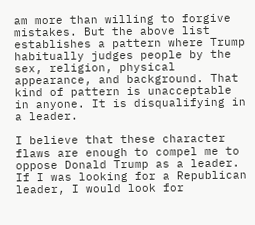am more than willing to forgive mistakes. But the above list establishes a pattern where Trump habitually judges people by the sex, religion, physical appearance, and background. That kind of pattern is unacceptable in anyone. It is disqualifying in a leader.

I believe that these character flaws are enough to compel me to oppose Donald Trump as a leader. If I was looking for a Republican leader, I would look for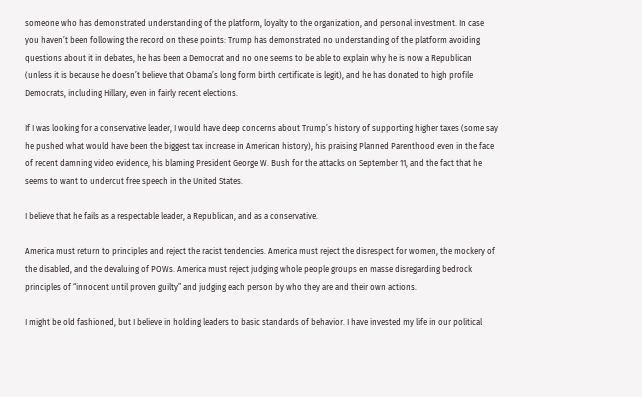someone who has demonstrated understanding of the platform, loyalty to the organization, and personal investment. In case you haven’t been following the record on these points: Trump has demonstrated no understanding of the platform avoiding questions about it in debates, he has been a Democrat and no one seems to be able to explain why he is now a Republican (unless it is because he doesn’t believe that Obama’s long form birth certificate is legit), and he has donated to high profile Democrats, including Hillary, even in fairly recent elections.

If I was looking for a conservative leader, I would have deep concerns about Trump’s history of supporting higher taxes (some say he pushed what would have been the biggest tax increase in American history), his praising Planned Parenthood even in the face of recent damning video evidence, his blaming President George W. Bush for the attacks on September 11, and the fact that he seems to want to undercut free speech in the United States.

I believe that he fails as a respectable leader, a Republican, and as a conservative.

America must return to principles and reject the racist tendencies. America must reject the disrespect for women, the mockery of the disabled, and the devaluing of POWs. America must reject judging whole people groups en masse disregarding bedrock principles of “innocent until proven guilty” and judging each person by who they are and their own actions.

I might be old fashioned, but I believe in holding leaders to basic standards of behavior. I have invested my life in our political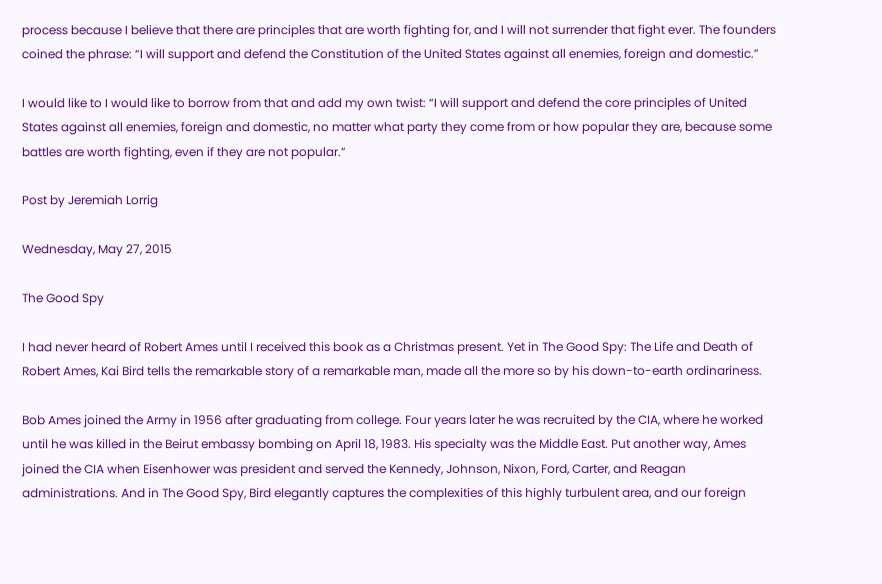process because I believe that there are principles that are worth fighting for, and I will not surrender that fight ever. The founders coined the phrase: “I will support and defend the Constitution of the United States against all enemies, foreign and domestic.”

I would like to I would like to borrow from that and add my own twist: “I will support and defend the core principles of United States against all enemies, foreign and domestic, no matter what party they come from or how popular they are, because some battles are worth fighting, even if they are not popular.”

Post by Jeremiah Lorrig

Wednesday, May 27, 2015

The Good Spy

I had never heard of Robert Ames until I received this book as a Christmas present. Yet in The Good Spy: The Life and Death of Robert Ames, Kai Bird tells the remarkable story of a remarkable man, made all the more so by his down-to-earth ordinariness.

Bob Ames joined the Army in 1956 after graduating from college. Four years later he was recruited by the CIA, where he worked until he was killed in the Beirut embassy bombing on April 18, 1983. His specialty was the Middle East. Put another way, Ames joined the CIA when Eisenhower was president and served the Kennedy, Johnson, Nixon, Ford, Carter, and Reagan administrations. And in The Good Spy, Bird elegantly captures the complexities of this highly turbulent area, and our foreign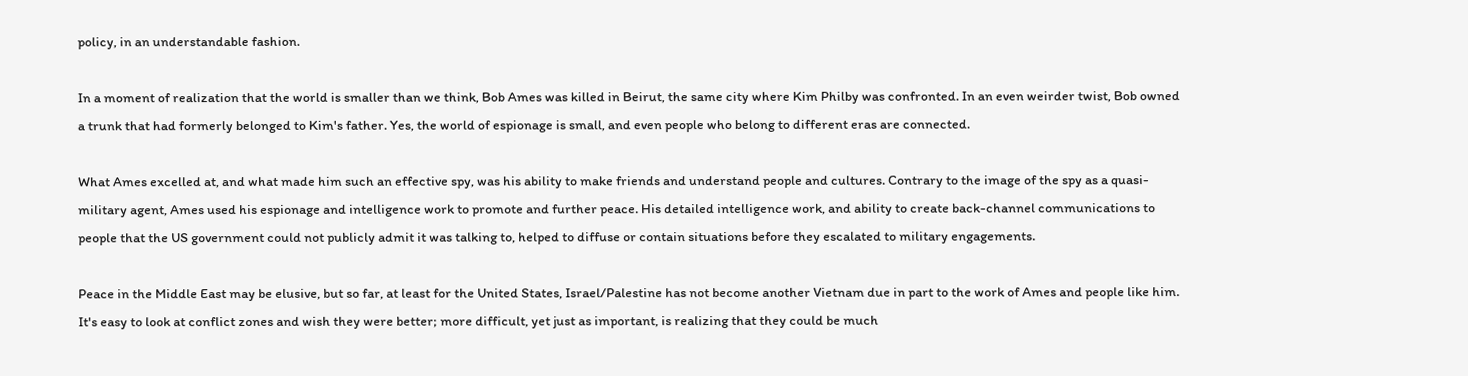policy, in an understandable fashion.

In a moment of realization that the world is smaller than we think, Bob Ames was killed in Beirut, the same city where Kim Philby was confronted. In an even weirder twist, Bob owned a trunk that had formerly belonged to Kim's father. Yes, the world of espionage is small, and even people who belong to different eras are connected.

What Ames excelled at, and what made him such an effective spy, was his ability to make friends and understand people and cultures. Contrary to the image of the spy as a quasi-military agent, Ames used his espionage and intelligence work to promote and further peace. His detailed intelligence work, and ability to create back-channel communications to people that the US government could not publicly admit it was talking to, helped to diffuse or contain situations before they escalated to military engagements.

Peace in the Middle East may be elusive, but so far, at least for the United States, Israel/Palestine has not become another Vietnam due in part to the work of Ames and people like him. It's easy to look at conflict zones and wish they were better; more difficult, yet just as important, is realizing that they could be much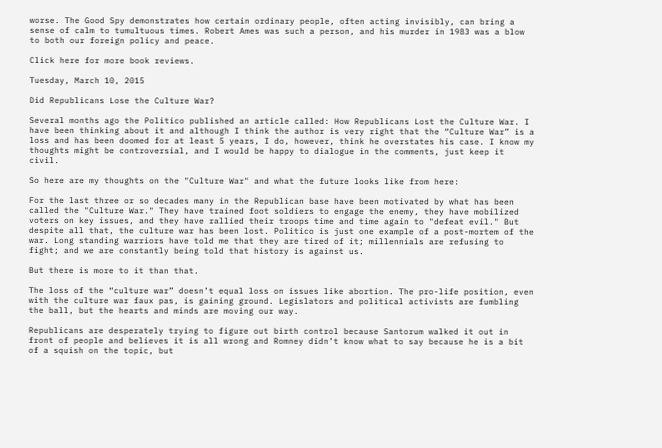worse. The Good Spy demonstrates how certain ordinary people, often acting invisibly, can bring a sense of calm to tumultuous times. Robert Ames was such a person, and his murder in 1983 was a blow to both our foreign policy and peace.

Click here for more book reviews.

Tuesday, March 10, 2015

Did Republicans Lose the Culture War?

Several months ago the Politico published an article called: How Republicans Lost the Culture War. I have been thinking about it and although I think the author is very right that the “Culture War” is a loss and has been doomed for at least 5 years, I do, however, think he overstates his case. I know my thoughts might be controversial, and I would be happy to dialogue in the comments, just keep it civil.

So here are my thoughts on the "Culture War" and what the future looks like from here:

For the last three or so decades many in the Republican base have been motivated by what has been called the "Culture War." They have trained foot soldiers to engage the enemy, they have mobilized voters on key issues, and they have rallied their troops time and time again to "defeat evil." But despite all that, the culture war has been lost. Politico is just one example of a post-mortem of the war. Long standing warriors have told me that they are tired of it; millennials are refusing to fight; and we are constantly being told that history is against us.

But there is more to it than that.

The loss of the “culture war” doesn’t equal loss on issues like abortion. The pro-life position, even with the culture war faux pas, is gaining ground. Legislators and political activists are fumbling the ball, but the hearts and minds are moving our way.

Republicans are desperately trying to figure out birth control because Santorum walked it out in front of people and believes it is all wrong and Romney didn’t know what to say because he is a bit of a squish on the topic, but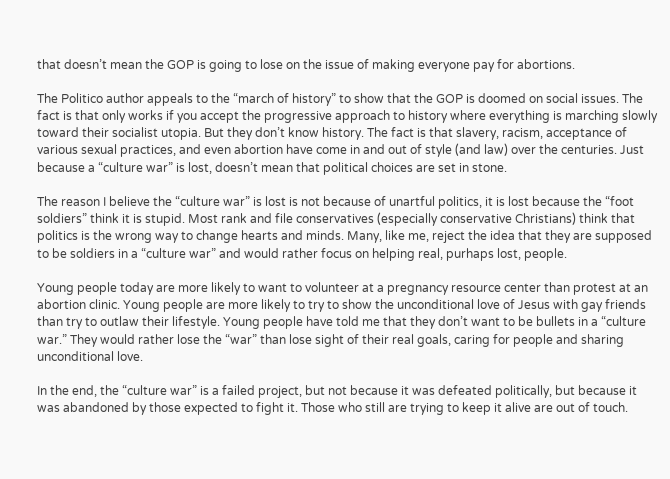that doesn’t mean the GOP is going to lose on the issue of making everyone pay for abortions.

The Politico author appeals to the “march of history” to show that the GOP is doomed on social issues. The fact is that only works if you accept the progressive approach to history where everything is marching slowly toward their socialist utopia. But they don’t know history. The fact is that slavery, racism, acceptance of various sexual practices, and even abortion have come in and out of style (and law) over the centuries. Just because a “culture war” is lost, doesn’t mean that political choices are set in stone.

The reason I believe the “culture war” is lost is not because of unartful politics, it is lost because the “foot soldiers” think it is stupid. Most rank and file conservatives (especially conservative Christians) think that politics is the wrong way to change hearts and minds. Many, like me, reject the idea that they are supposed to be soldiers in a “culture war” and would rather focus on helping real, purhaps lost, people.

Young people today are more likely to want to volunteer at a pregnancy resource center than protest at an abortion clinic. Young people are more likely to try to show the unconditional love of Jesus with gay friends than try to outlaw their lifestyle. Young people have told me that they don’t want to be bullets in a “culture war.” They would rather lose the “war” than lose sight of their real goals, caring for people and sharing unconditional love.

In the end, the “culture war” is a failed project, but not because it was defeated politically, but because it was abandoned by those expected to fight it. Those who still are trying to keep it alive are out of touch.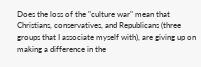Does the loss of the "culture war" mean that Christians, conservatives, and Republicans (three groups that I associate myself with), are giving up on making a difference in the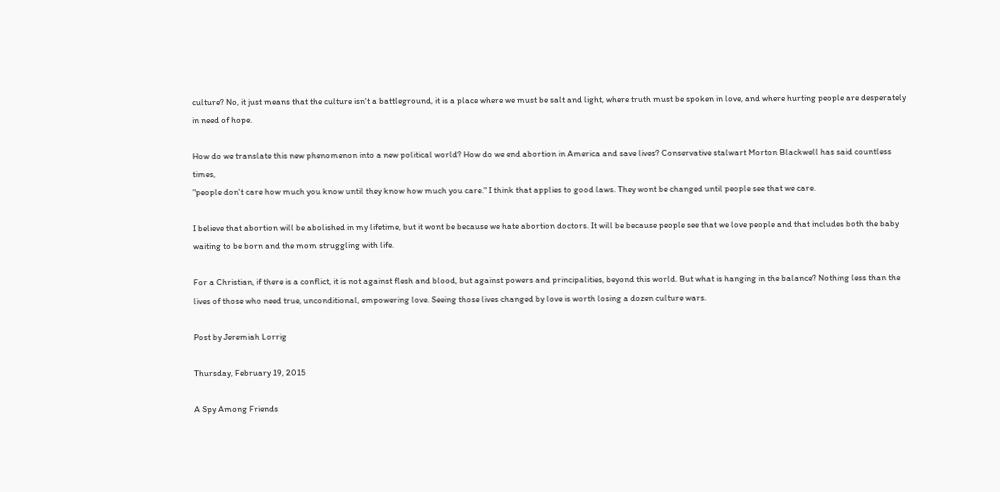culture? No, it just means that the culture isn't a battleground, it is a place where we must be salt and light, where truth must be spoken in love, and where hurting people are desperately in need of hope.

How do we translate this new phenomenon into a new political world? How do we end abortion in America and save lives? Conservative stalwart Morton Blackwell has said countless times,
"people don't care how much you know until they know how much you care." I think that applies to good laws. They wont be changed until people see that we care.

I believe that abortion will be abolished in my lifetime, but it wont be because we hate abortion doctors. It will be because people see that we love people and that includes both the baby waiting to be born and the mom struggling with life.

For a Christian, if there is a conflict, it is not against flesh and blood, but against powers and principalities, beyond this world. But what is hanging in the balance? Nothing less than the lives of those who need true, unconditional, empowering love. Seeing those lives changed by love is worth losing a dozen culture wars.

Post by Jeremiah Lorrig

Thursday, February 19, 2015

A Spy Among Friends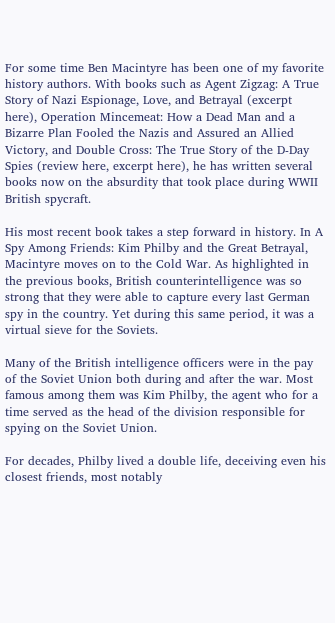For some time Ben Macintyre has been one of my favorite history authors. With books such as Agent Zigzag: A True Story of Nazi Espionage, Love, and Betrayal (excerpt here), Operation Mincemeat: How a Dead Man and a Bizarre Plan Fooled the Nazis and Assured an Allied Victory, and Double Cross: The True Story of the D-Day Spies (review here, excerpt here), he has written several books now on the absurdity that took place during WWII British spycraft.

His most recent book takes a step forward in history. In A Spy Among Friends: Kim Philby and the Great Betrayal, Macintyre moves on to the Cold War. As highlighted in the previous books, British counterintelligence was so strong that they were able to capture every last German spy in the country. Yet during this same period, it was a virtual sieve for the Soviets.

Many of the British intelligence officers were in the pay of the Soviet Union both during and after the war. Most famous among them was Kim Philby, the agent who for a time served as the head of the division responsible for spying on the Soviet Union.

For decades, Philby lived a double life, deceiving even his closest friends, most notably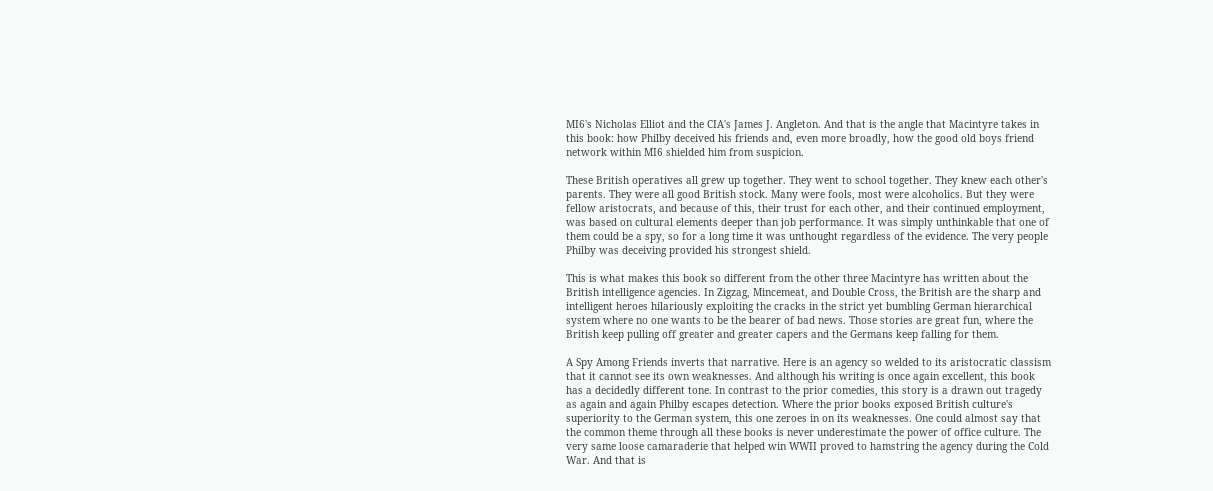MI6's Nicholas Elliot and the CIA's James J. Angleton. And that is the angle that Macintyre takes in this book: how Philby deceived his friends and, even more broadly, how the good old boys friend network within MI6 shielded him from suspicion.

These British operatives all grew up together. They went to school together. They knew each other's parents. They were all good British stock. Many were fools, most were alcoholics. But they were fellow aristocrats, and because of this, their trust for each other, and their continued employment, was based on cultural elements deeper than job performance. It was simply unthinkable that one of them could be a spy, so for a long time it was unthought regardless of the evidence. The very people Philby was deceiving provided his strongest shield.

This is what makes this book so different from the other three Macintyre has written about the British intelligence agencies. In Zigzag, Mincemeat, and Double Cross, the British are the sharp and intelligent heroes hilariously exploiting the cracks in the strict yet bumbling German hierarchical system where no one wants to be the bearer of bad news. Those stories are great fun, where the British keep pulling off greater and greater capers and the Germans keep falling for them.

A Spy Among Friends inverts that narrative. Here is an agency so welded to its aristocratic classism that it cannot see its own weaknesses. And although his writing is once again excellent, this book has a decidedly different tone. In contrast to the prior comedies, this story is a drawn out tragedy as again and again Philby escapes detection. Where the prior books exposed British culture's superiority to the German system, this one zeroes in on its weaknesses. One could almost say that the common theme through all these books is never underestimate the power of office culture. The very same loose camaraderie that helped win WWII proved to hamstring the agency during the Cold War. And that is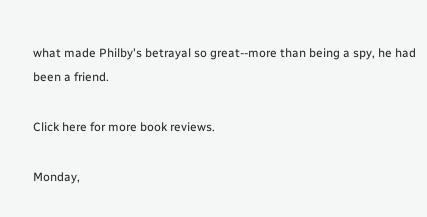what made Philby's betrayal so great--more than being a spy, he had been a friend.

Click here for more book reviews.

Monday,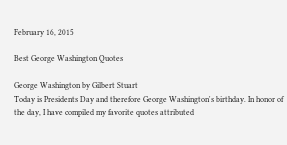February 16, 2015

Best George Washington Quotes

George Washington by Gilbert Stuart
Today is Presidents Day and therefore George Washington's birthday. In honor of the day, I have compiled my favorite quotes attributed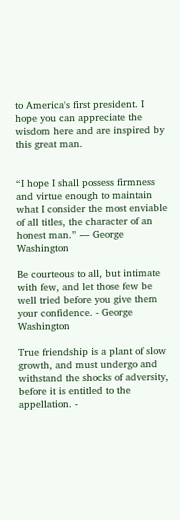to America's first president. I hope you can appreciate the wisdom here and are inspired by this great man.


“I hope I shall possess firmness and virtue enough to maintain what I consider the most enviable of all titles, the character of an honest man.” ― George Washington

Be courteous to all, but intimate with few, and let those few be well tried before you give them your confidence. - George Washington

True friendship is a plant of slow growth, and must undergo and withstand the shocks of adversity, before it is entitled to the appellation. -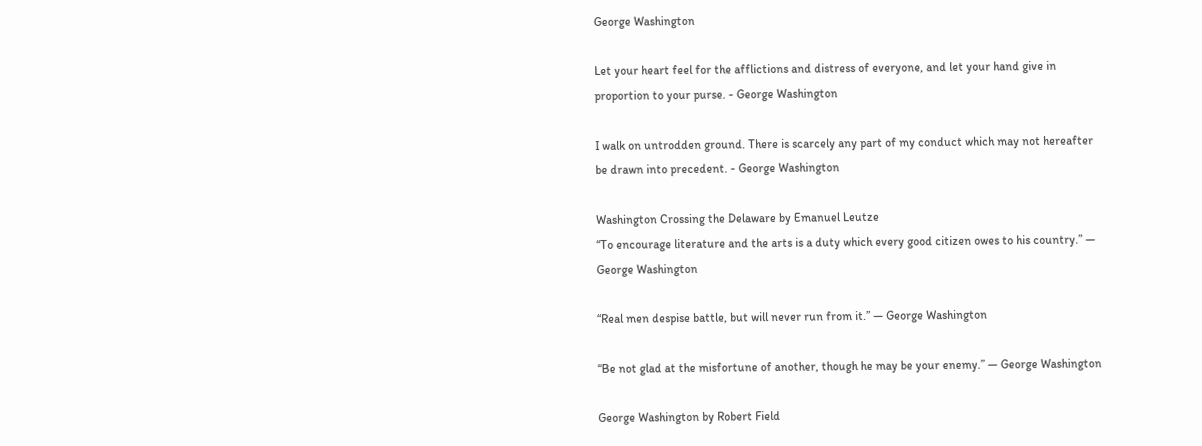George Washington

Let your heart feel for the afflictions and distress of everyone, and let your hand give in proportion to your purse. - George Washington

I walk on untrodden ground. There is scarcely any part of my conduct which may not hereafter be drawn into precedent. - George Washington

Washington Crossing the Delaware by Emanuel Leutze
“To encourage literature and the arts is a duty which every good citizen owes to his country.” ― George Washington

“Real men despise battle, but will never run from it.” ― George Washington

“Be not glad at the misfortune of another, though he may be your enemy.” ― George Washington

George Washington by Robert Field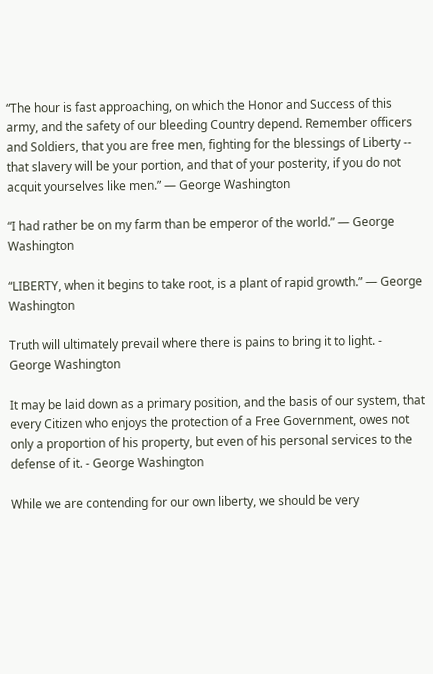“The hour is fast approaching, on which the Honor and Success of this army, and the safety of our bleeding Country depend. Remember officers and Soldiers, that you are free men, fighting for the blessings of Liberty -- that slavery will be your portion, and that of your posterity, if you do not acquit yourselves like men.” ― George Washington

“I had rather be on my farm than be emperor of the world.” ― George Washington

“LIBERTY, when it begins to take root, is a plant of rapid growth.” ― George Washington

Truth will ultimately prevail where there is pains to bring it to light. - George Washington

It may be laid down as a primary position, and the basis of our system, that every Citizen who enjoys the protection of a Free Government, owes not only a proportion of his property, but even of his personal services to the defense of it. - George Washington

While we are contending for our own liberty, we should be very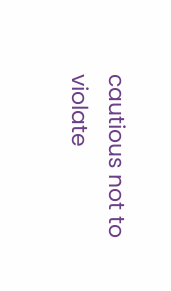cautious not to violate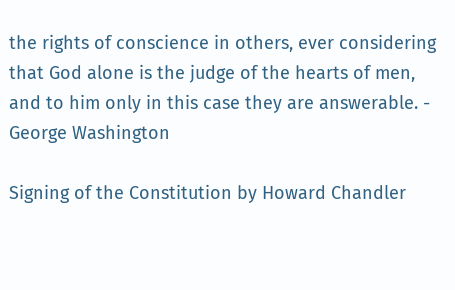the rights of conscience in others, ever considering that God alone is the judge of the hearts of men, and to him only in this case they are answerable. - George Washington

Signing of the Constitution by Howard Chandler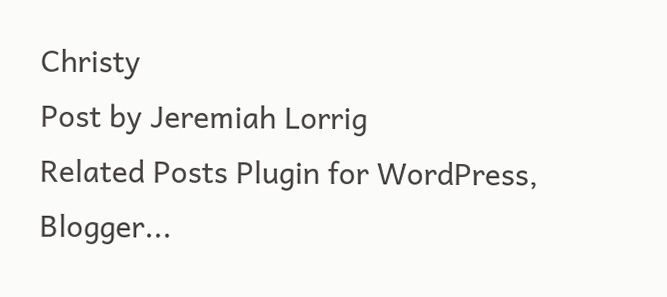Christy
Post by Jeremiah Lorrig
Related Posts Plugin for WordPress, Blogger...